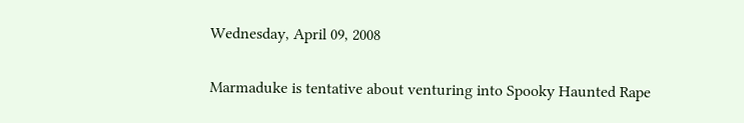Wednesday, April 09, 2008

Marmaduke is tentative about venturing into Spooky Haunted Rape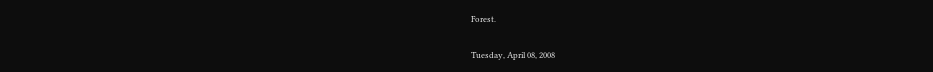Forest.

Tuesday, April 08, 2008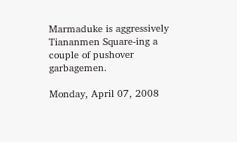Marmaduke is aggressively Tiananmen Square-ing a couple of pushover garbagemen.

Monday, April 07, 2008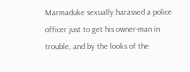Marmaduke sexually harassed a police officer just to get his owner-man in trouble, and by the looks of the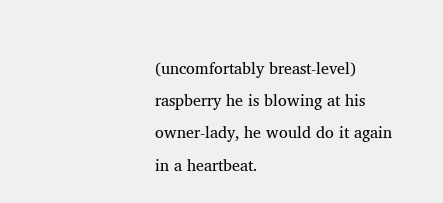(uncomfortably breast-level) raspberry he is blowing at his owner-lady, he would do it again in a heartbeat.